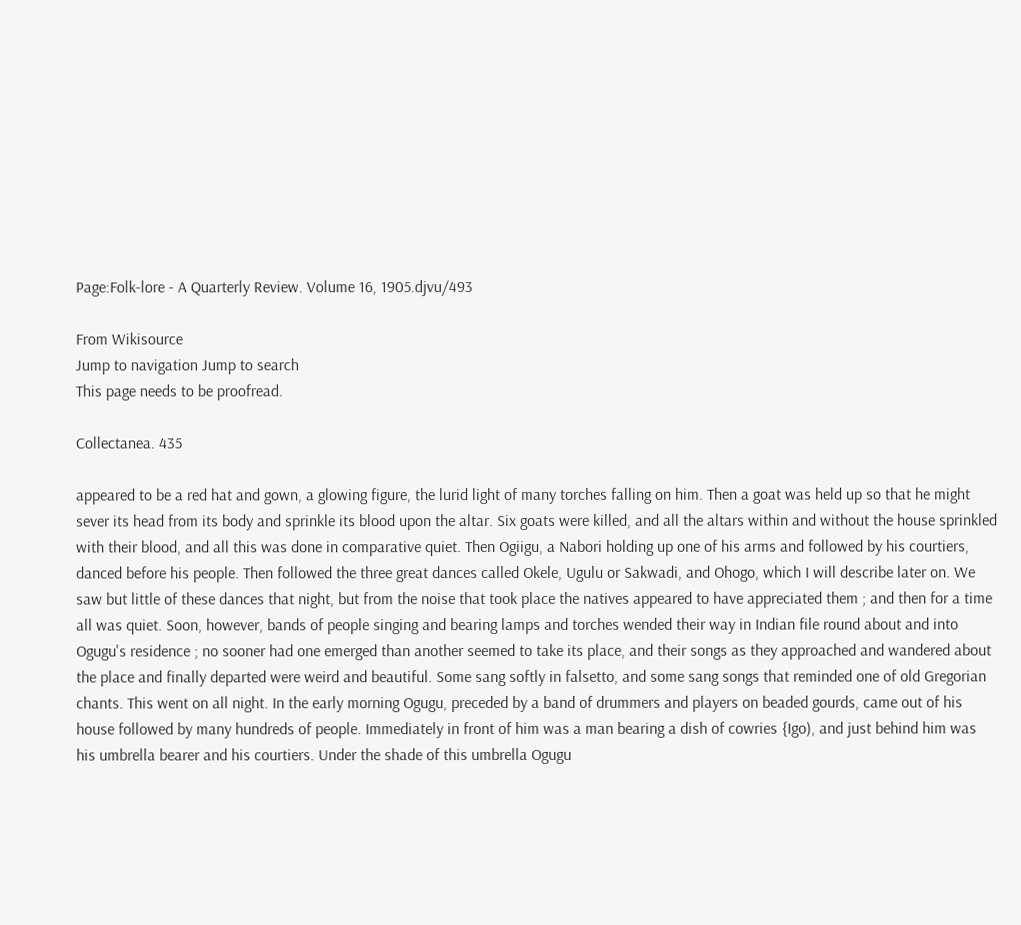Page:Folk-lore - A Quarterly Review. Volume 16, 1905.djvu/493

From Wikisource
Jump to navigation Jump to search
This page needs to be proofread.

Collectanea. 435

appeared to be a red hat and gown, a glowing figure, the lurid light of many torches falling on him. Then a goat was held up so that he might sever its head from its body and sprinkle its blood upon the altar. Six goats were killed, and all the altars within and without the house sprinkled with their blood, and all this was done in comparative quiet. Then Ogiigu, a Nabori holding up one of his arms and followed by his courtiers, danced before his people. Then followed the three great dances called Okele, Ugulu or Sakwadi, and Ohogo, which I will describe later on. We saw but little of these dances that night, but from the noise that took place the natives appeared to have appreciated them ; and then for a time all was quiet. Soon, however, bands of people singing and bearing lamps and torches wended their way in Indian file round about and into Ogugu's residence ; no sooner had one emerged than another seemed to take its place, and their songs as they approached and wandered about the place and finally departed were weird and beautiful. Some sang softly in falsetto, and some sang songs that reminded one of old Gregorian chants. This went on all night. In the early morning Ogugu, preceded by a band of drummers and players on beaded gourds, came out of his house followed by many hundreds of people. Immediately in front of him was a man bearing a dish of cowries {Igo), and just behind him was his umbrella bearer and his courtiers. Under the shade of this umbrella Ogugu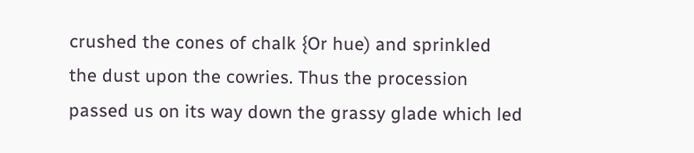crushed the cones of chalk {Or hue) and sprinkled the dust upon the cowries. Thus the procession passed us on its way down the grassy glade which led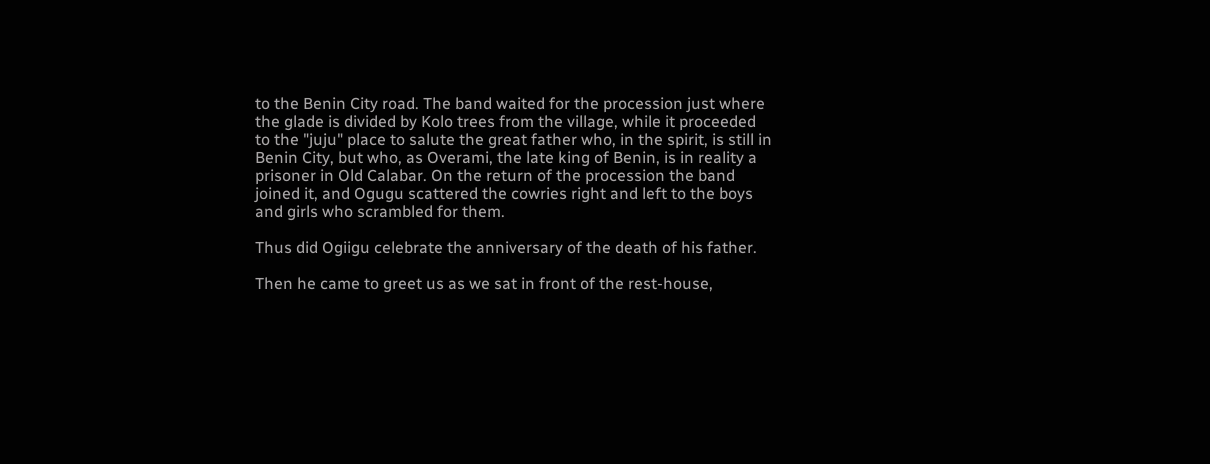to the Benin City road. The band waited for the procession just where the glade is divided by Kolo trees from the village, while it proceeded to the "juju" place to salute the great father who, in the spirit, is still in Benin City, but who, as Overami, the late king of Benin, is in reality a prisoner in Old Calabar. On the return of the procession the band joined it, and Ogugu scattered the cowries right and left to the boys and girls who scrambled for them.

Thus did Ogiigu celebrate the anniversary of the death of his father.

Then he came to greet us as we sat in front of the rest-house,